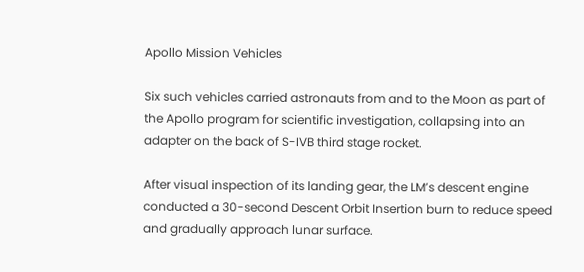Apollo Mission Vehicles

Six such vehicles carried astronauts from and to the Moon as part of the Apollo program for scientific investigation, collapsing into an adapter on the back of S-IVB third stage rocket.

After visual inspection of its landing gear, the LM’s descent engine conducted a 30-second Descent Orbit Insertion burn to reduce speed and gradually approach lunar surface.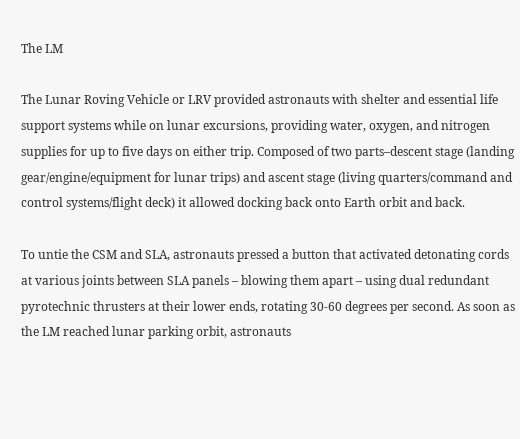The LM

The Lunar Roving Vehicle or LRV provided astronauts with shelter and essential life support systems while on lunar excursions, providing water, oxygen, and nitrogen supplies for up to five days on either trip. Composed of two parts–descent stage (landing gear/engine/equipment for lunar trips) and ascent stage (living quarters/command and control systems/flight deck) it allowed docking back onto Earth orbit and back.

To untie the CSM and SLA, astronauts pressed a button that activated detonating cords at various joints between SLA panels – blowing them apart – using dual redundant pyrotechnic thrusters at their lower ends, rotating 30-60 degrees per second. As soon as the LM reached lunar parking orbit, astronauts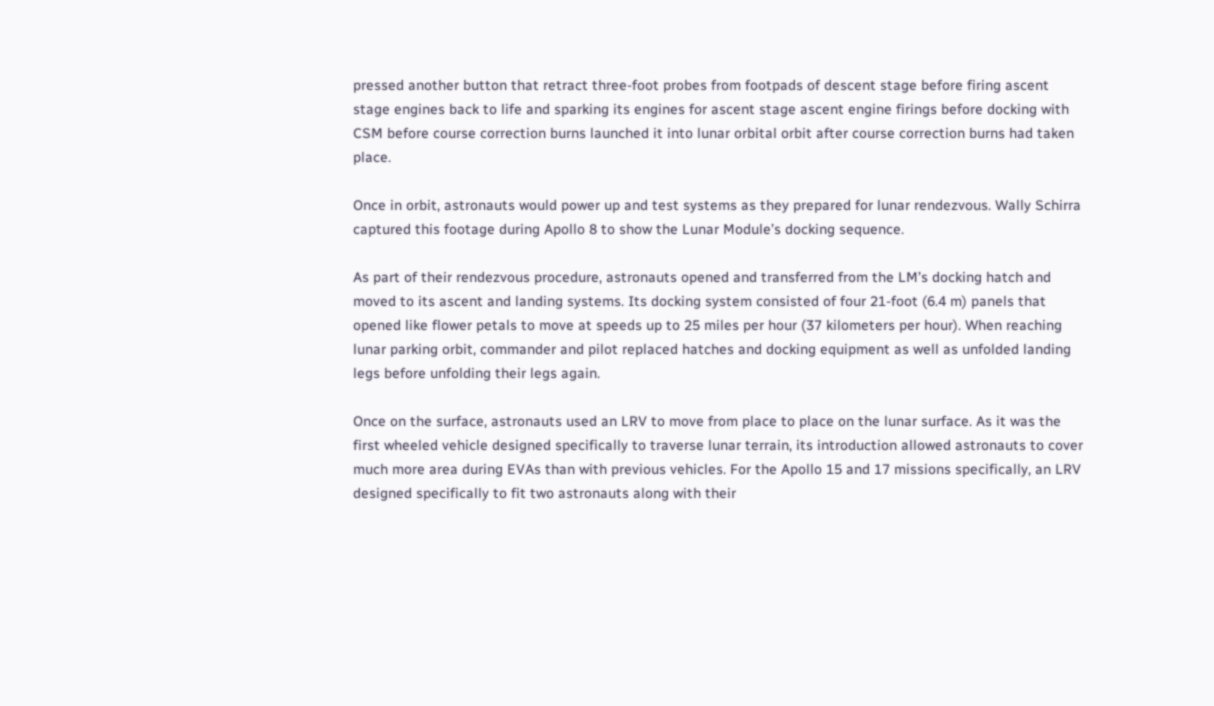pressed another button that retract three-foot probes from footpads of descent stage before firing ascent stage engines back to life and sparking its engines for ascent stage ascent engine firings before docking with CSM before course correction burns launched it into lunar orbital orbit after course correction burns had taken place.

Once in orbit, astronauts would power up and test systems as they prepared for lunar rendezvous. Wally Schirra captured this footage during Apollo 8 to show the Lunar Module’s docking sequence.

As part of their rendezvous procedure, astronauts opened and transferred from the LM’s docking hatch and moved to its ascent and landing systems. Its docking system consisted of four 21-foot (6.4 m) panels that opened like flower petals to move at speeds up to 25 miles per hour (37 kilometers per hour). When reaching lunar parking orbit, commander and pilot replaced hatches and docking equipment as well as unfolded landing legs before unfolding their legs again.

Once on the surface, astronauts used an LRV to move from place to place on the lunar surface. As it was the first wheeled vehicle designed specifically to traverse lunar terrain, its introduction allowed astronauts to cover much more area during EVAs than with previous vehicles. For the Apollo 15 and 17 missions specifically, an LRV designed specifically to fit two astronauts along with their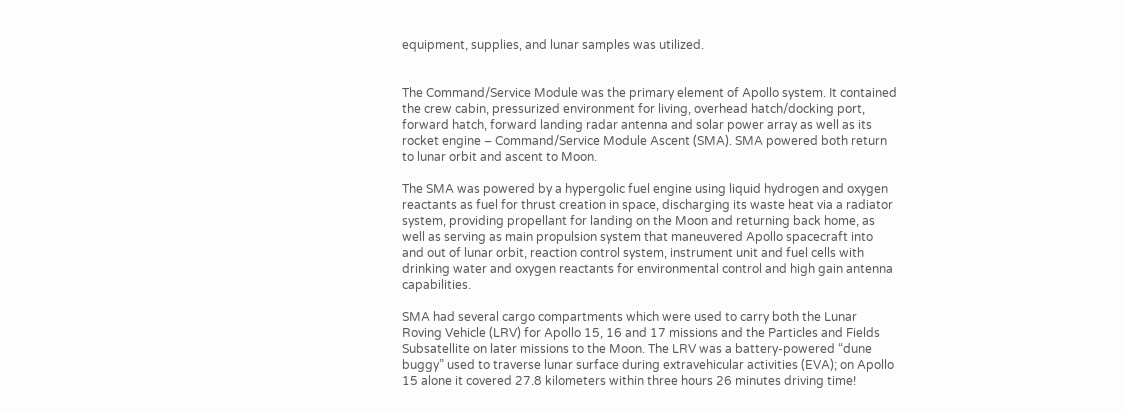equipment, supplies, and lunar samples was utilized.


The Command/Service Module was the primary element of Apollo system. It contained the crew cabin, pressurized environment for living, overhead hatch/docking port, forward hatch, forward landing radar antenna and solar power array as well as its rocket engine – Command/Service Module Ascent (SMA). SMA powered both return to lunar orbit and ascent to Moon.

The SMA was powered by a hypergolic fuel engine using liquid hydrogen and oxygen reactants as fuel for thrust creation in space, discharging its waste heat via a radiator system, providing propellant for landing on the Moon and returning back home, as well as serving as main propulsion system that maneuvered Apollo spacecraft into and out of lunar orbit, reaction control system, instrument unit and fuel cells with drinking water and oxygen reactants for environmental control and high gain antenna capabilities.

SMA had several cargo compartments which were used to carry both the Lunar Roving Vehicle (LRV) for Apollo 15, 16 and 17 missions and the Particles and Fields Subsatellite on later missions to the Moon. The LRV was a battery-powered “dune buggy” used to traverse lunar surface during extravehicular activities (EVA); on Apollo 15 alone it covered 27.8 kilometers within three hours 26 minutes driving time!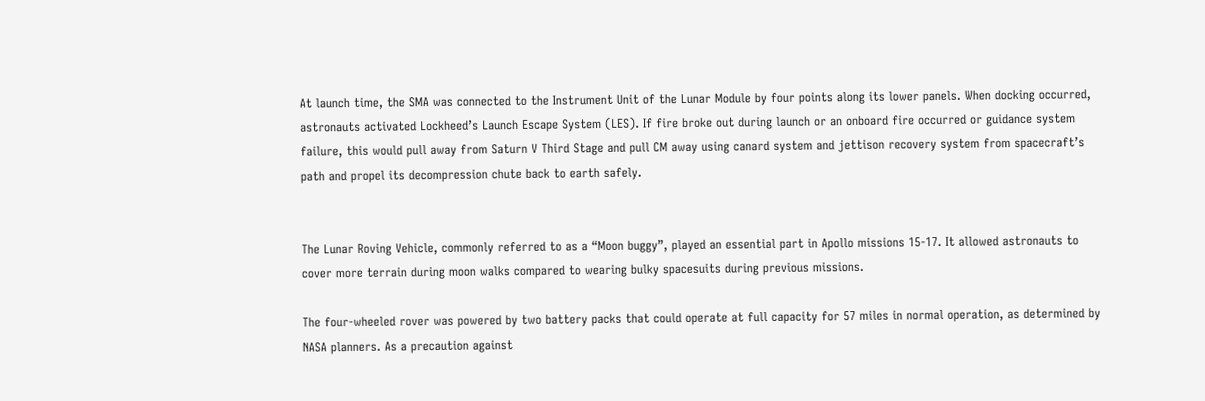At launch time, the SMA was connected to the Instrument Unit of the Lunar Module by four points along its lower panels. When docking occurred, astronauts activated Lockheed’s Launch Escape System (LES). If fire broke out during launch or an onboard fire occurred or guidance system failure, this would pull away from Saturn V Third Stage and pull CM away using canard system and jettison recovery system from spacecraft’s path and propel its decompression chute back to earth safely.


The Lunar Roving Vehicle, commonly referred to as a “Moon buggy”, played an essential part in Apollo missions 15-17. It allowed astronauts to cover more terrain during moon walks compared to wearing bulky spacesuits during previous missions.

The four-wheeled rover was powered by two battery packs that could operate at full capacity for 57 miles in normal operation, as determined by NASA planners. As a precaution against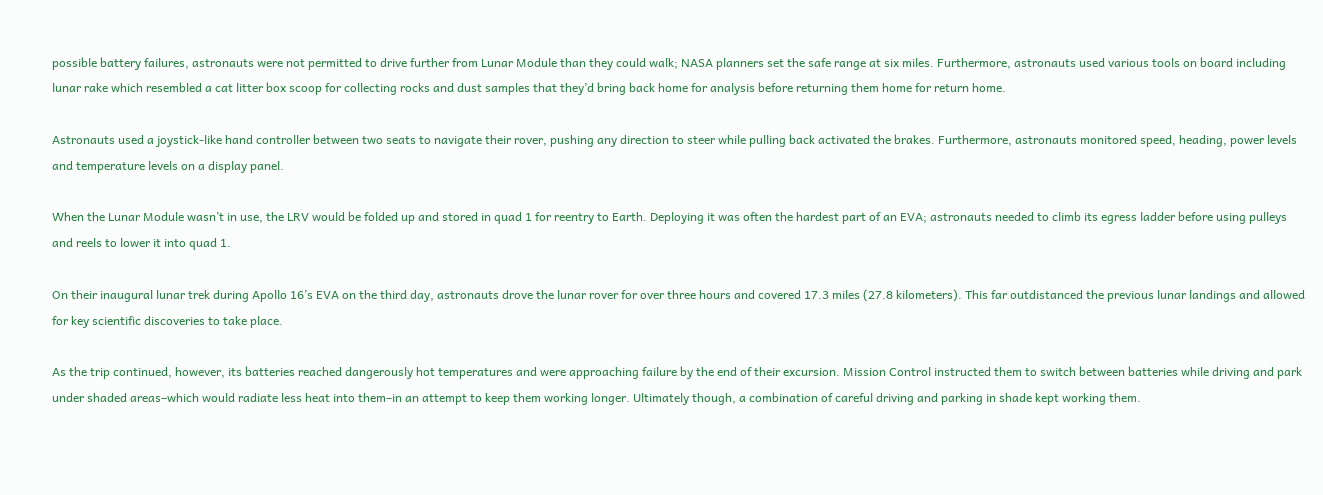possible battery failures, astronauts were not permitted to drive further from Lunar Module than they could walk; NASA planners set the safe range at six miles. Furthermore, astronauts used various tools on board including lunar rake which resembled a cat litter box scoop for collecting rocks and dust samples that they’d bring back home for analysis before returning them home for return home.

Astronauts used a joystick-like hand controller between two seats to navigate their rover, pushing any direction to steer while pulling back activated the brakes. Furthermore, astronauts monitored speed, heading, power levels and temperature levels on a display panel.

When the Lunar Module wasn’t in use, the LRV would be folded up and stored in quad 1 for reentry to Earth. Deploying it was often the hardest part of an EVA; astronauts needed to climb its egress ladder before using pulleys and reels to lower it into quad 1.

On their inaugural lunar trek during Apollo 16’s EVA on the third day, astronauts drove the lunar rover for over three hours and covered 17.3 miles (27.8 kilometers). This far outdistanced the previous lunar landings and allowed for key scientific discoveries to take place.

As the trip continued, however, its batteries reached dangerously hot temperatures and were approaching failure by the end of their excursion. Mission Control instructed them to switch between batteries while driving and park under shaded areas–which would radiate less heat into them–in an attempt to keep them working longer. Ultimately though, a combination of careful driving and parking in shade kept working them.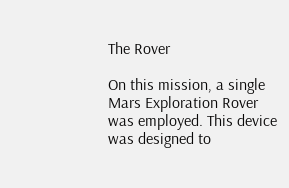The Rover

On this mission, a single Mars Exploration Rover was employed. This device was designed to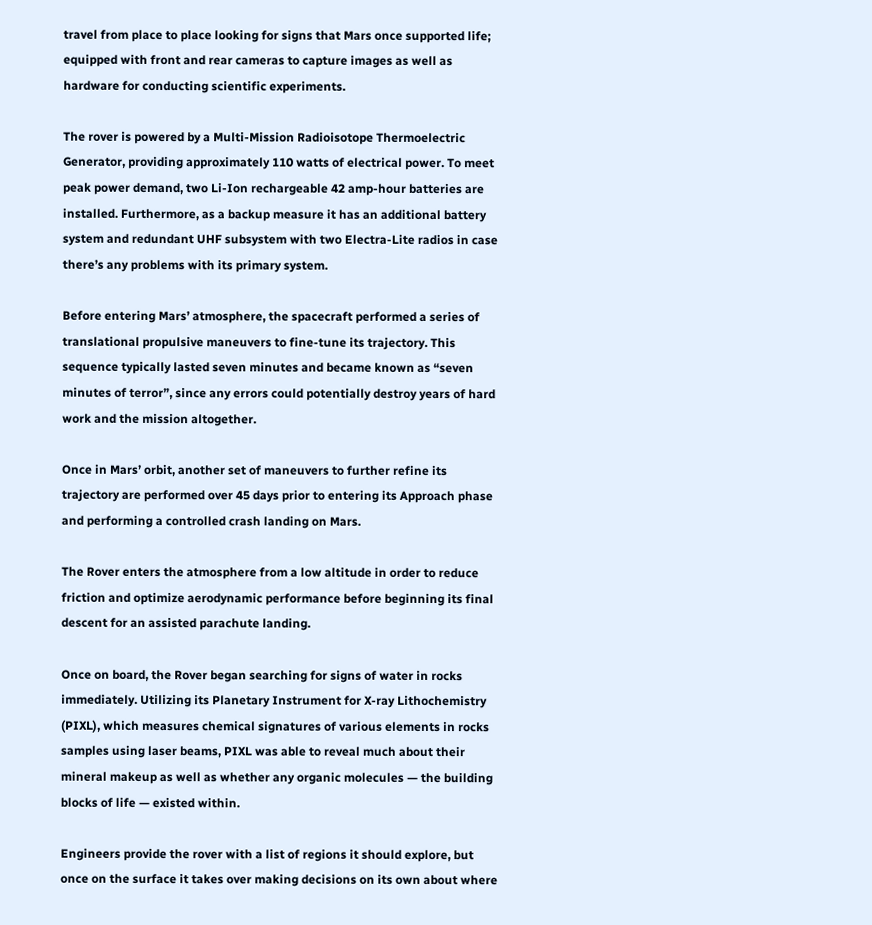travel from place to place looking for signs that Mars once supported life; equipped with front and rear cameras to capture images as well as hardware for conducting scientific experiments.

The rover is powered by a Multi-Mission Radioisotope Thermoelectric Generator, providing approximately 110 watts of electrical power. To meet peak power demand, two Li-Ion rechargeable 42 amp-hour batteries are installed. Furthermore, as a backup measure it has an additional battery system and redundant UHF subsystem with two Electra-Lite radios in case there’s any problems with its primary system.

Before entering Mars’ atmosphere, the spacecraft performed a series of translational propulsive maneuvers to fine-tune its trajectory. This sequence typically lasted seven minutes and became known as “seven minutes of terror”, since any errors could potentially destroy years of hard work and the mission altogether.

Once in Mars’ orbit, another set of maneuvers to further refine its trajectory are performed over 45 days prior to entering its Approach phase and performing a controlled crash landing on Mars.

The Rover enters the atmosphere from a low altitude in order to reduce friction and optimize aerodynamic performance before beginning its final descent for an assisted parachute landing.

Once on board, the Rover began searching for signs of water in rocks immediately. Utilizing its Planetary Instrument for X-ray Lithochemistry (PIXL), which measures chemical signatures of various elements in rocks samples using laser beams, PIXL was able to reveal much about their mineral makeup as well as whether any organic molecules — the building blocks of life — existed within.

Engineers provide the rover with a list of regions it should explore, but once on the surface it takes over making decisions on its own about where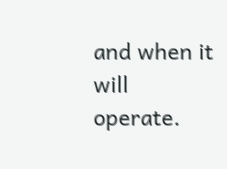and when it will operate.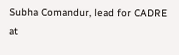Subha Comandur, lead for CADRE at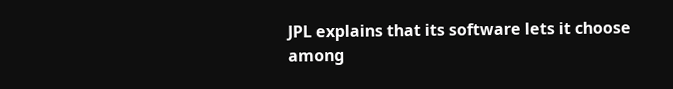JPL explains that its software lets it choose among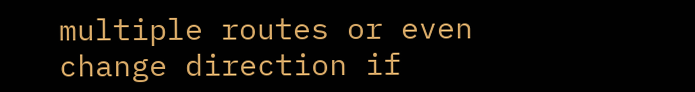multiple routes or even change direction if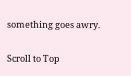something goes awry.

Scroll to Top